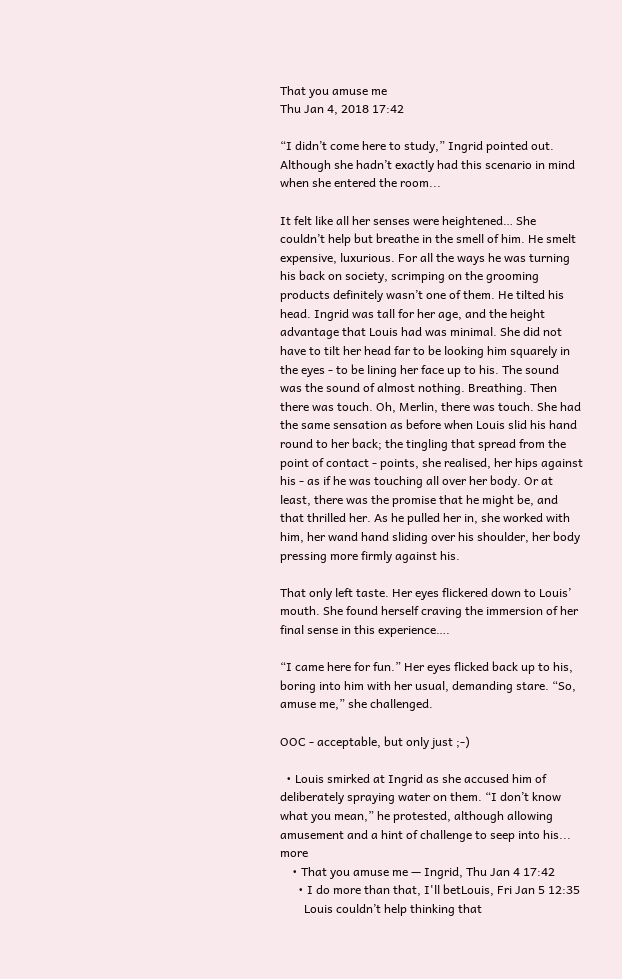That you amuse me
Thu Jan 4, 2018 17:42

“I didn’t come here to study,” Ingrid pointed out. Although she hadn’t exactly had this scenario in mind when she entered the room...

It felt like all her senses were heightened… She couldn’t help but breathe in the smell of him. He smelt expensive, luxurious. For all the ways he was turning his back on society, scrimping on the grooming products definitely wasn’t one of them. He tilted his head. Ingrid was tall for her age, and the height advantage that Louis had was minimal. She did not have to tilt her head far to be looking him squarely in the eyes - to be lining her face up to his. The sound was the sound of almost nothing. Breathing. Then there was touch. Oh, Merlin, there was touch. She had the same sensation as before when Louis slid his hand round to her back; the tingling that spread from the point of contact - points, she realised, her hips against his - as if he was touching all over her body. Or at least, there was the promise that he might be, and that thrilled her. As he pulled her in, she worked with him, her wand hand sliding over his shoulder, her body pressing more firmly against his.

That only left taste. Her eyes flickered down to Louis’ mouth. She found herself craving the immersion of her final sense in this experience….

“I came here for fun.” Her eyes flicked back up to his, boring into him with her usual, demanding stare. “So, amuse me,” she challenged.

OOC - acceptable, but only just ;-)

  • Louis smirked at Ingrid as she accused him of deliberately spraying water on them. “I don’t know what you mean,” he protested, although allowing amusement and a hint of challenge to seep into his... more
    • That you amuse me — Ingrid, Thu Jan 4 17:42
      • I do more than that, I'll betLouis, Fri Jan 5 12:35
        Louis couldn’t help thinking that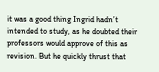it was a good thing Ingrid hadn’t intended to study, as he doubted their professors would approve of this as revision. But he quickly thrust that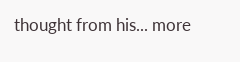thought from his... more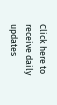Click here to receive daily updates